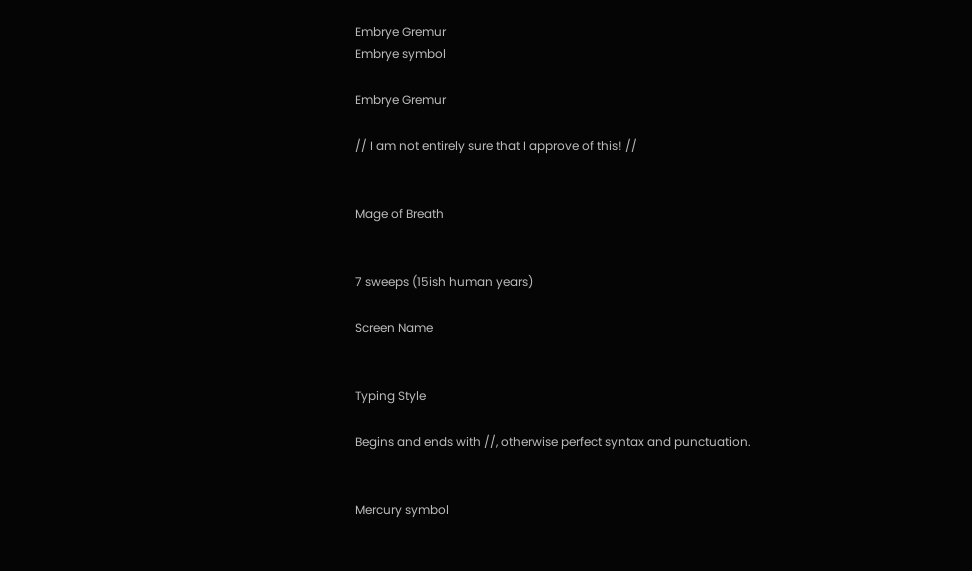Embrye Gremur
Embrye symbol

Embrye Gremur

// I am not entirely sure that I approve of this! //


Mage of Breath


7 sweeps (15ish human years)

Screen Name


Typing Style

Begins and ends with //, otherwise perfect syntax and punctuation.


Mercury symbol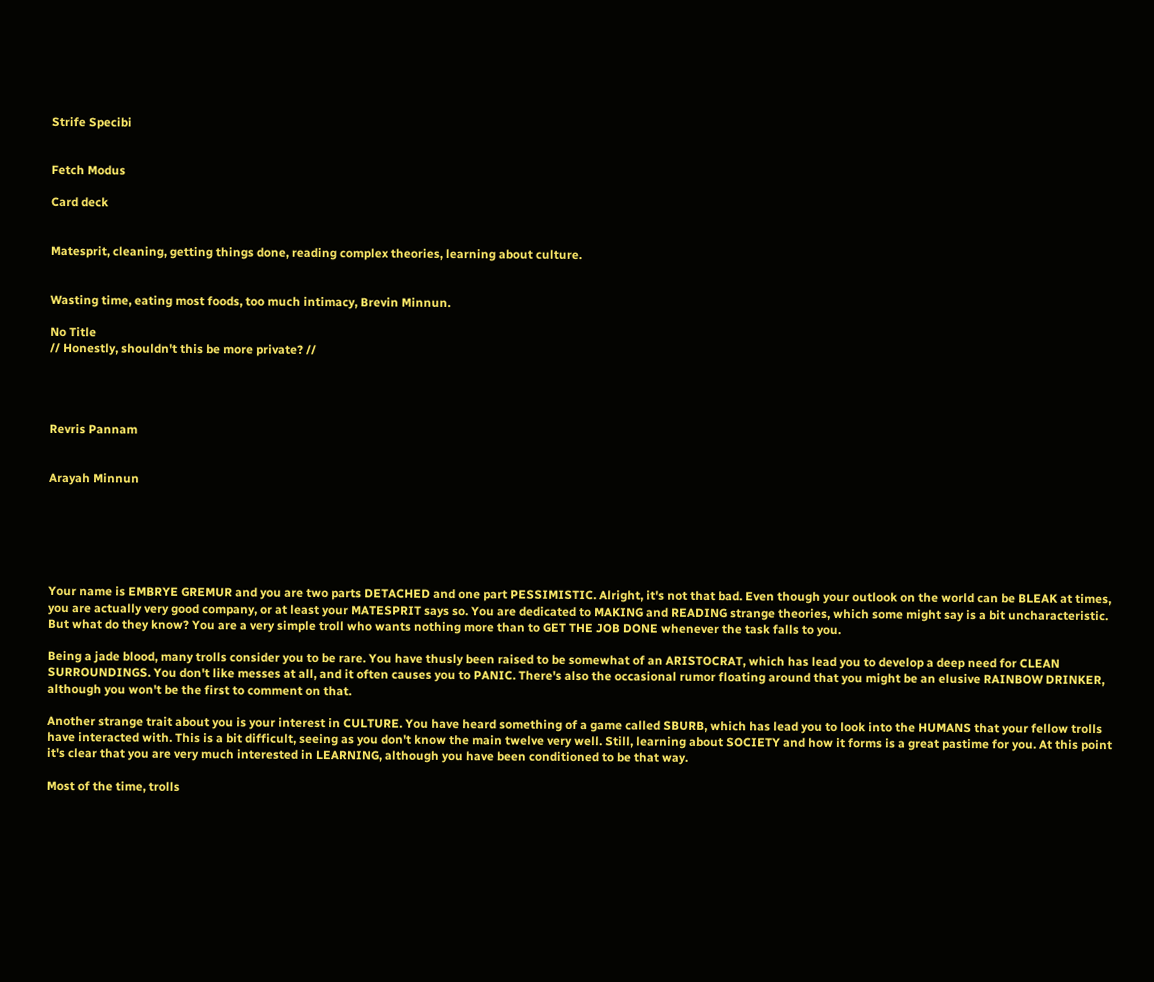Strife Specibi


Fetch Modus

Card deck


Matesprit, cleaning, getting things done, reading complex theories, learning about culture.


Wasting time, eating most foods, too much intimacy, Brevin Minnun.

No Title
// Honestly, shouldn't this be more private? //




Revris Pannam


Arayah Minnun






Your name is EMBRYE GREMUR and you are two parts DETACHED and one part PESSIMISTIC. Alright, it's not that bad. Even though your outlook on the world can be BLEAK at times, you are actually very good company, or at least your MATESPRIT says so. You are dedicated to MAKING and READING strange theories, which some might say is a bit uncharacteristic. But what do they know? You are a very simple troll who wants nothing more than to GET THE JOB DONE whenever the task falls to you.

Being a jade blood, many trolls consider you to be rare. You have thusly been raised to be somewhat of an ARISTOCRAT, which has lead you to develop a deep need for CLEAN SURROUNDINGS. You don't like messes at all, and it often causes you to PANIC. There's also the occasional rumor floating around that you might be an elusive RAINBOW DRINKER, although you won't be the first to comment on that.

Another strange trait about you is your interest in CULTURE. You have heard something of a game called SBURB, which has lead you to look into the HUMANS that your fellow trolls have interacted with. This is a bit difficult, seeing as you don't know the main twelve very well. Still, learning about SOCIETY and how it forms is a great pastime for you. At this point it's clear that you are very much interested in LEARNING, although you have been conditioned to be that way.

Most of the time, trolls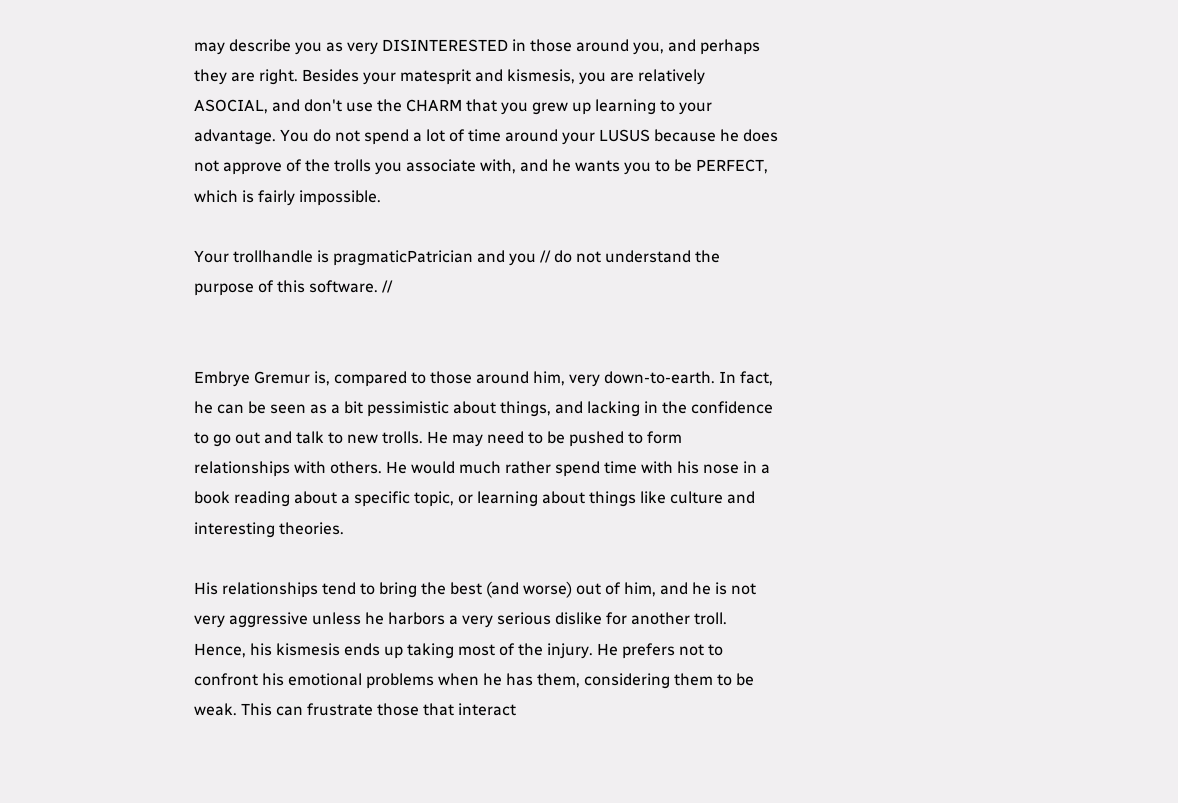may describe you as very DISINTERESTED in those around you, and perhaps they are right. Besides your matesprit and kismesis, you are relatively ASOCIAL, and don't use the CHARM that you grew up learning to your advantage. You do not spend a lot of time around your LUSUS because he does not approve of the trolls you associate with, and he wants you to be PERFECT, which is fairly impossible.

Your trollhandle is pragmaticPatrician and you // do not understand the purpose of this software. //


Embrye Gremur is, compared to those around him, very down-to-earth. In fact, he can be seen as a bit pessimistic about things, and lacking in the confidence to go out and talk to new trolls. He may need to be pushed to form relationships with others. He would much rather spend time with his nose in a book reading about a specific topic, or learning about things like culture and interesting theories.

His relationships tend to bring the best (and worse) out of him, and he is not very aggressive unless he harbors a very serious dislike for another troll. Hence, his kismesis ends up taking most of the injury. He prefers not to confront his emotional problems when he has them, considering them to be weak. This can frustrate those that interact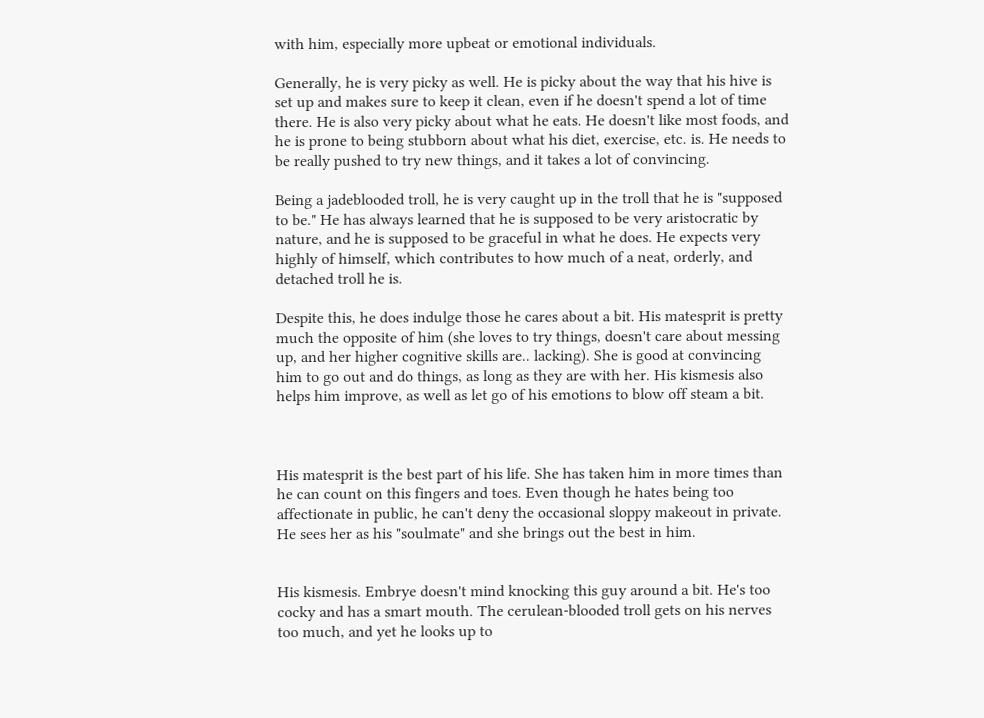with him, especially more upbeat or emotional individuals.

Generally, he is very picky as well. He is picky about the way that his hive is set up and makes sure to keep it clean, even if he doesn't spend a lot of time there. He is also very picky about what he eats. He doesn't like most foods, and he is prone to being stubborn about what his diet, exercise, etc. is. He needs to be really pushed to try new things, and it takes a lot of convincing.

Being a jadeblooded troll, he is very caught up in the troll that he is "supposed to be." He has always learned that he is supposed to be very aristocratic by nature, and he is supposed to be graceful in what he does. He expects very highly of himself, which contributes to how much of a neat, orderly, and detached troll he is.

Despite this, he does indulge those he cares about a bit. His matesprit is pretty much the opposite of him (she loves to try things, doesn't care about messing up, and her higher cognitive skills are.. lacking). She is good at convincing him to go out and do things, as long as they are with her. His kismesis also helps him improve, as well as let go of his emotions to blow off steam a bit.



His matesprit is the best part of his life. She has taken him in more times than he can count on this fingers and toes. Even though he hates being too affectionate in public, he can't deny the occasional sloppy makeout in private. He sees her as his "soulmate" and she brings out the best in him.


His kismesis. Embrye doesn't mind knocking this guy around a bit. He's too cocky and has a smart mouth. The cerulean-blooded troll gets on his nerves too much, and yet he looks up to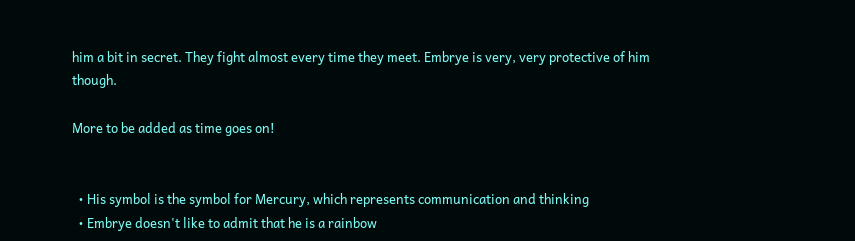him a bit in secret. They fight almost every time they meet. Embrye is very, very protective of him though.

More to be added as time goes on!


  • His symbol is the symbol for Mercury, which represents communication and thinking
  • Embrye doesn't like to admit that he is a rainbow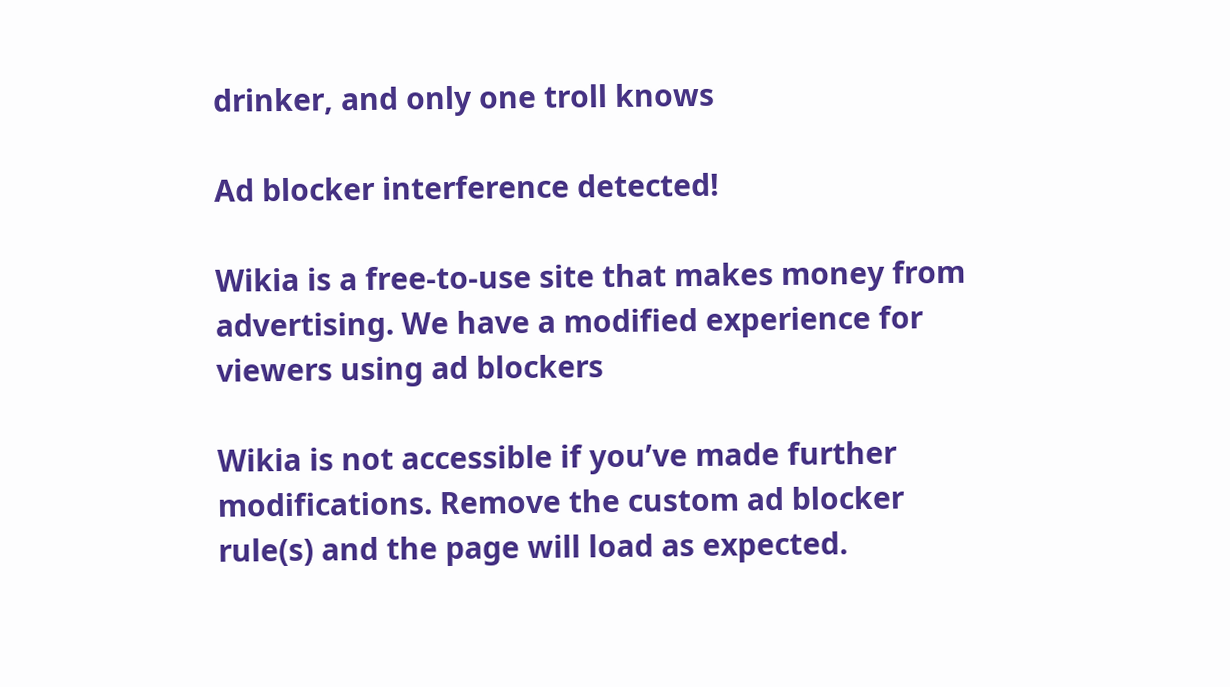drinker, and only one troll knows

Ad blocker interference detected!

Wikia is a free-to-use site that makes money from advertising. We have a modified experience for viewers using ad blockers

Wikia is not accessible if you’ve made further modifications. Remove the custom ad blocker rule(s) and the page will load as expected.